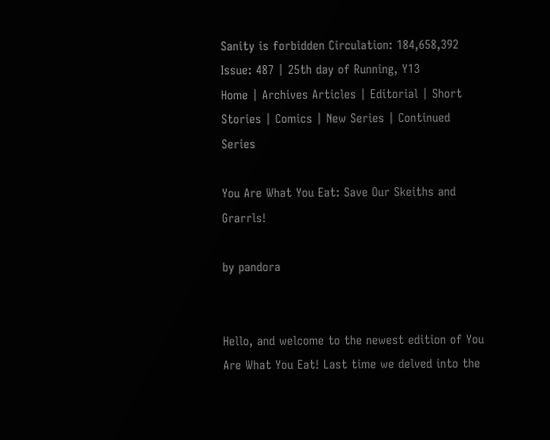Sanity is forbidden Circulation: 184,658,392 Issue: 487 | 25th day of Running, Y13
Home | Archives Articles | Editorial | Short Stories | Comics | New Series | Continued Series

You Are What You Eat: Save Our Skeiths and Grarrls!

by pandora


Hello, and welcome to the newest edition of You Are What You Eat! Last time we delved into the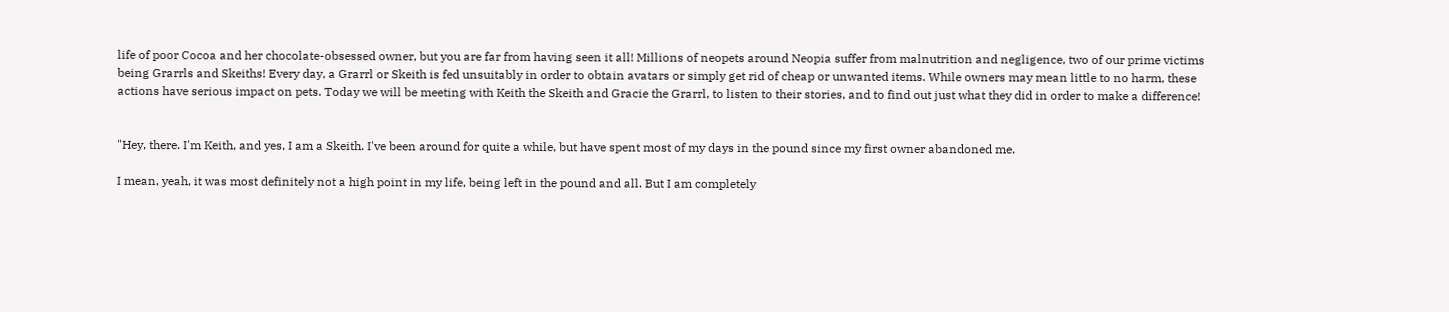life of poor Cocoa and her chocolate-obsessed owner, but you are far from having seen it all! Millions of neopets around Neopia suffer from malnutrition and negligence, two of our prime victims being Grarrls and Skeiths! Every day, a Grarrl or Skeith is fed unsuitably in order to obtain avatars or simply get rid of cheap or unwanted items. While owners may mean little to no harm, these actions have serious impact on pets. Today we will be meeting with Keith the Skeith and Gracie the Grarrl, to listen to their stories, and to find out just what they did in order to make a difference!


"Hey, there. I'm Keith, and yes, I am a Skeith. I've been around for quite a while, but have spent most of my days in the pound since my first owner abandoned me.

I mean, yeah, it was most definitely not a high point in my life, being left in the pound and all. But I am completely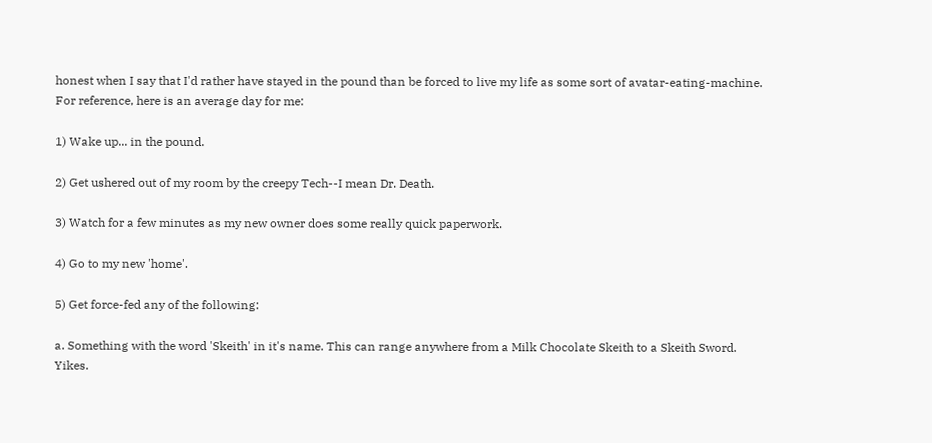honest when I say that I'd rather have stayed in the pound than be forced to live my life as some sort of avatar-eating-machine. For reference, here is an average day for me:

1) Wake up... in the pound.

2) Get ushered out of my room by the creepy Tech--I mean Dr. Death.

3) Watch for a few minutes as my new owner does some really quick paperwork.

4) Go to my new 'home'.

5) Get force-fed any of the following:

a. Something with the word 'Skeith' in it's name. This can range anywhere from a Milk Chocolate Skeith to a Skeith Sword. Yikes.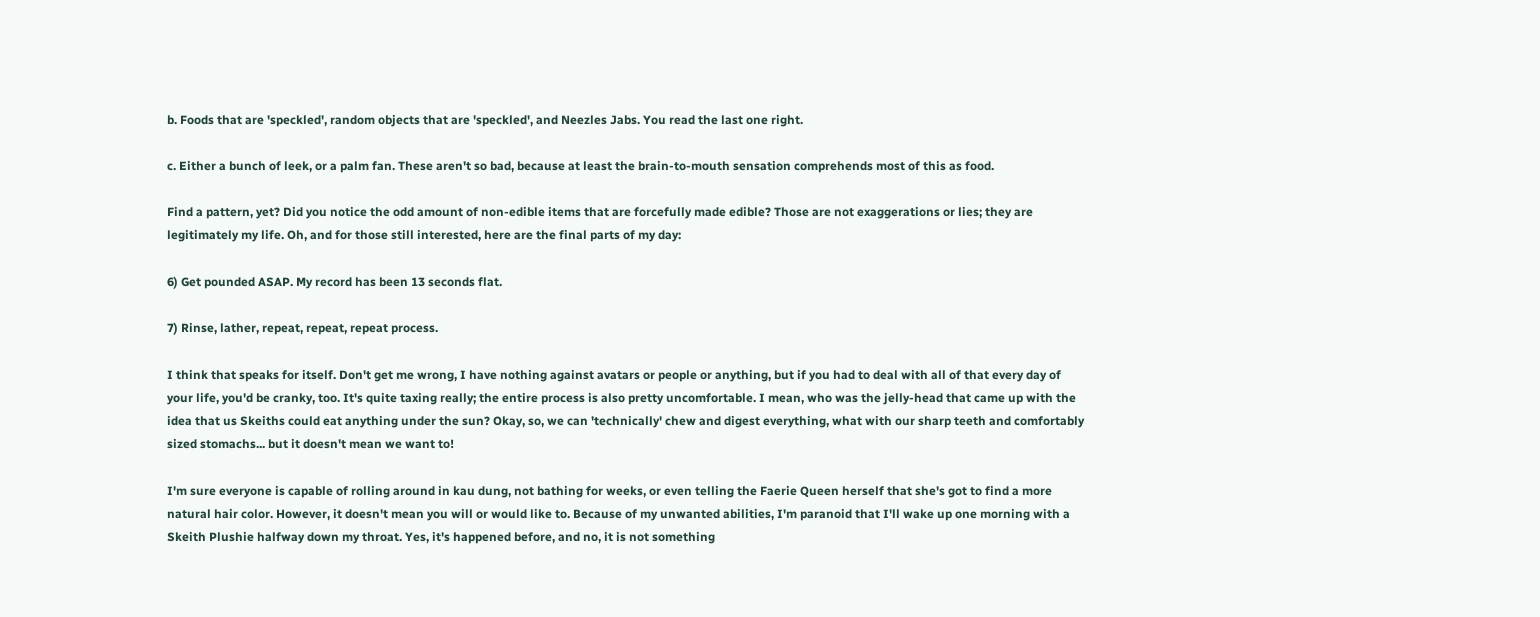b. Foods that are 'speckled', random objects that are 'speckled', and Neezles Jabs. You read the last one right.

c. Either a bunch of leek, or a palm fan. These aren't so bad, because at least the brain-to-mouth sensation comprehends most of this as food.

Find a pattern, yet? Did you notice the odd amount of non-edible items that are forcefully made edible? Those are not exaggerations or lies; they are legitimately my life. Oh, and for those still interested, here are the final parts of my day:

6) Get pounded ASAP. My record has been 13 seconds flat.

7) Rinse, lather, repeat, repeat, repeat process.

I think that speaks for itself. Don't get me wrong, I have nothing against avatars or people or anything, but if you had to deal with all of that every day of your life, you'd be cranky, too. It's quite taxing really; the entire process is also pretty uncomfortable. I mean, who was the jelly-head that came up with the idea that us Skeiths could eat anything under the sun? Okay, so, we can 'technically' chew and digest everything, what with our sharp teeth and comfortably sized stomachs... but it doesn't mean we want to!

I'm sure everyone is capable of rolling around in kau dung, not bathing for weeks, or even telling the Faerie Queen herself that she's got to find a more natural hair color. However, it doesn't mean you will or would like to. Because of my unwanted abilities, I'm paranoid that I'll wake up one morning with a Skeith Plushie halfway down my throat. Yes, it's happened before, and no, it is not something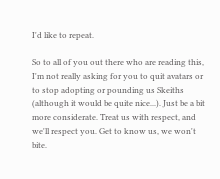I'd like to repeat.

So to all of you out there who are reading this, I'm not really asking for you to quit avatars or to stop adopting or pounding us Skeiths (although it would be quite nice...). Just be a bit more considerate. Treat us with respect, and we'll respect you. Get to know us, we won't bite.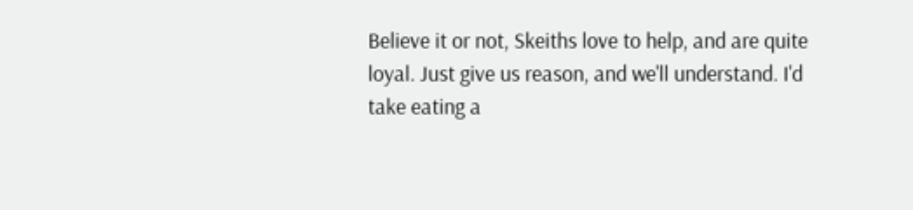Believe it or not, Skeiths love to help, and are quite loyal. Just give us reason, and we'll understand. I'd take eating a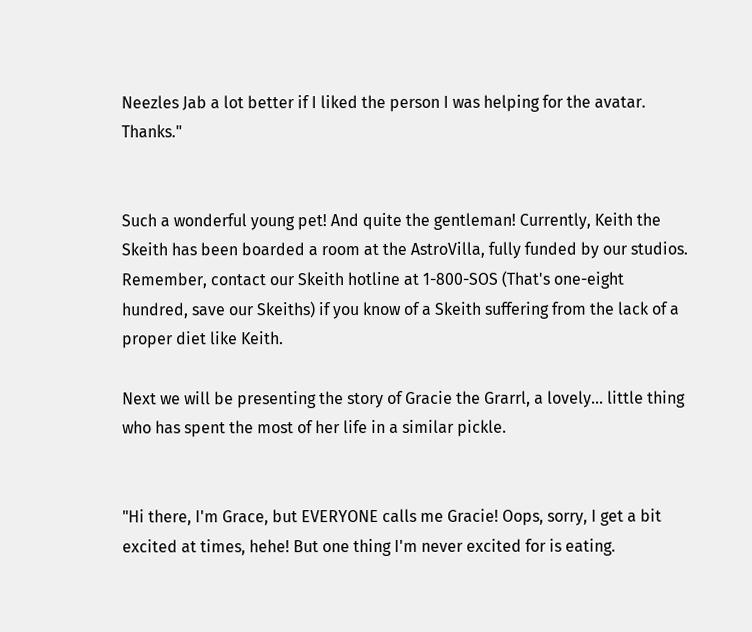Neezles Jab a lot better if I liked the person I was helping for the avatar. Thanks."


Such a wonderful young pet! And quite the gentleman! Currently, Keith the Skeith has been boarded a room at the AstroVilla, fully funded by our studios. Remember, contact our Skeith hotline at 1-800-SOS (That's one-eight hundred, save our Skeiths) if you know of a Skeith suffering from the lack of a proper diet like Keith.

Next we will be presenting the story of Gracie the Grarrl, a lovely... little thing who has spent the most of her life in a similar pickle.


"Hi there, I'm Grace, but EVERYONE calls me Gracie! Oops, sorry, I get a bit excited at times, hehe! But one thing I'm never excited for is eating.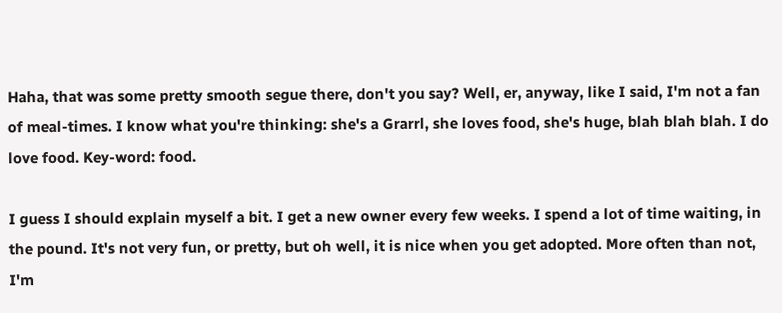Haha, that was some pretty smooth segue there, don't you say? Well, er, anyway, like I said, I'm not a fan of meal-times. I know what you're thinking: she's a Grarrl, she loves food, she's huge, blah blah blah. I do love food. Key-word: food.

I guess I should explain myself a bit. I get a new owner every few weeks. I spend a lot of time waiting, in the pound. It's not very fun, or pretty, but oh well, it is nice when you get adopted. More often than not, I'm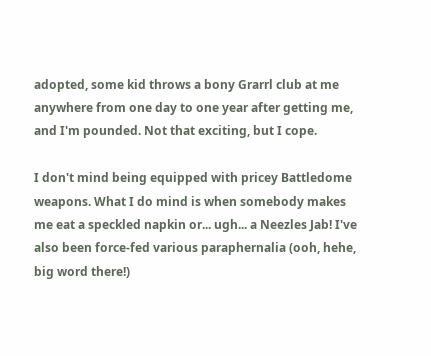adopted, some kid throws a bony Grarrl club at me anywhere from one day to one year after getting me, and I'm pounded. Not that exciting, but I cope.

I don't mind being equipped with pricey Battledome weapons. What I do mind is when somebody makes me eat a speckled napkin or... ugh... a Neezles Jab! I've also been force-fed various paraphernalia (ooh, hehe, big word there!)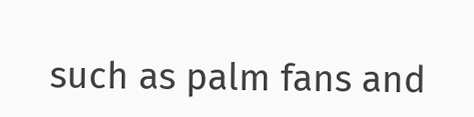such as palm fans and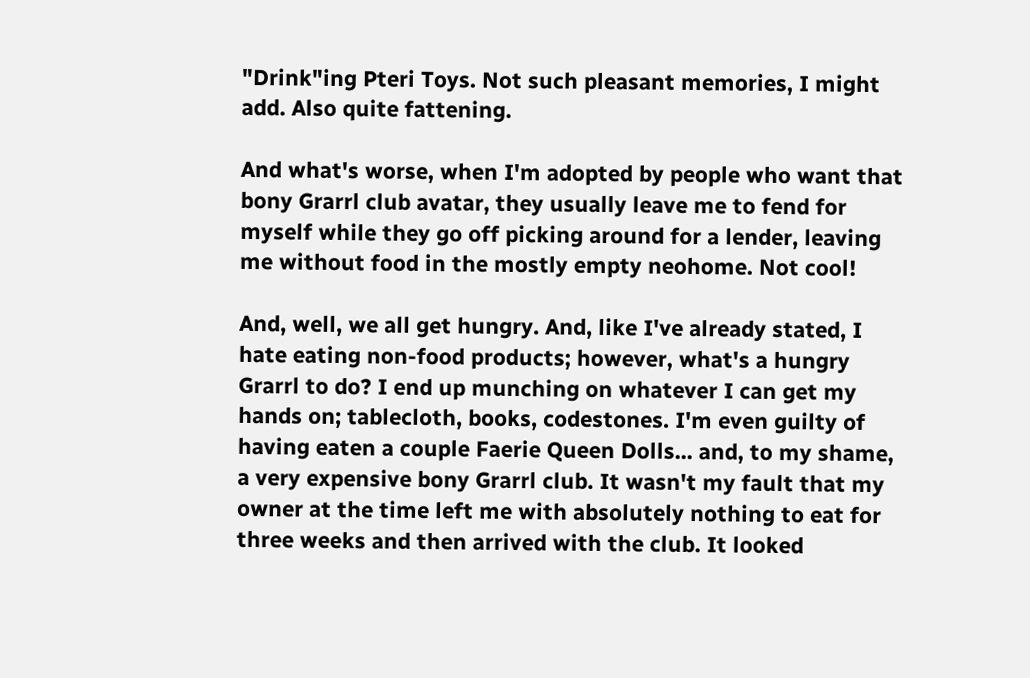"Drink"ing Pteri Toys. Not such pleasant memories, I might add. Also quite fattening.

And what's worse, when I'm adopted by people who want that bony Grarrl club avatar, they usually leave me to fend for myself while they go off picking around for a lender, leaving me without food in the mostly empty neohome. Not cool!

And, well, we all get hungry. And, like I've already stated, I hate eating non-food products; however, what's a hungry Grarrl to do? I end up munching on whatever I can get my hands on; tablecloth, books, codestones. I'm even guilty of having eaten a couple Faerie Queen Dolls... and, to my shame, a very expensive bony Grarrl club. It wasn't my fault that my owner at the time left me with absolutely nothing to eat for three weeks and then arrived with the club. It looked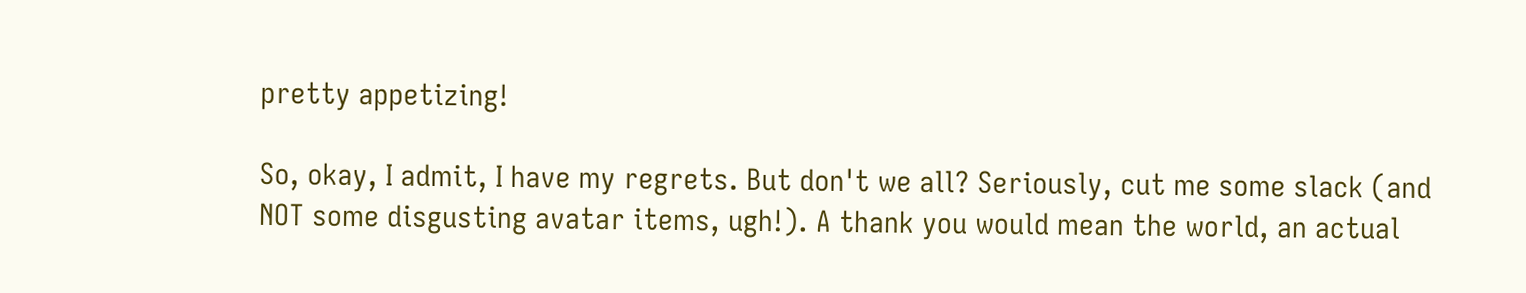pretty appetizing!

So, okay, I admit, I have my regrets. But don't we all? Seriously, cut me some slack (and NOT some disgusting avatar items, ugh!). A thank you would mean the world, an actual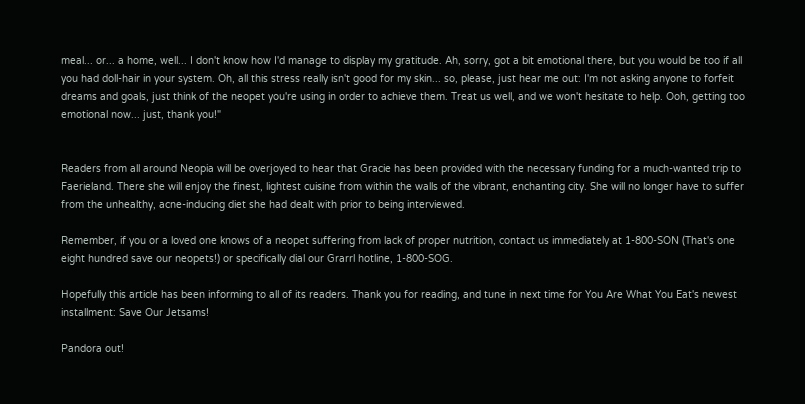meal... or... a home, well... I don't know how I'd manage to display my gratitude. Ah, sorry, got a bit emotional there, but you would be too if all you had doll-hair in your system. Oh, all this stress really isn't good for my skin... so, please, just hear me out: I'm not asking anyone to forfeit dreams and goals, just think of the neopet you're using in order to achieve them. Treat us well, and we won't hesitate to help. Ooh, getting too emotional now... just, thank you!"


Readers from all around Neopia will be overjoyed to hear that Gracie has been provided with the necessary funding for a much-wanted trip to Faerieland. There she will enjoy the finest, lightest cuisine from within the walls of the vibrant, enchanting city. She will no longer have to suffer from the unhealthy, acne-inducing diet she had dealt with prior to being interviewed.

Remember, if you or a loved one knows of a neopet suffering from lack of proper nutrition, contact us immediately at 1-800-SON (That's one eight hundred save our neopets!) or specifically dial our Grarrl hotline, 1-800-SOG.

Hopefully this article has been informing to all of its readers. Thank you for reading, and tune in next time for You Are What You Eat's newest installment: Save Our Jetsams!

Pandora out!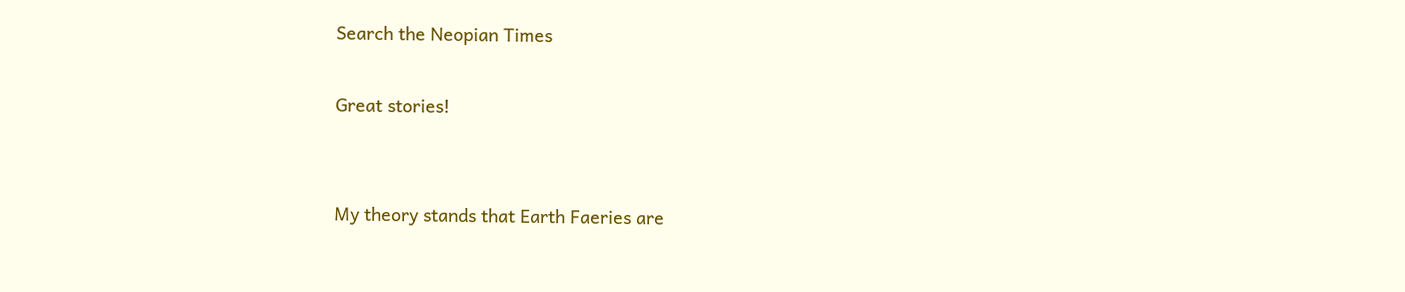Search the Neopian Times

Great stories!


My theory stands that Earth Faeries are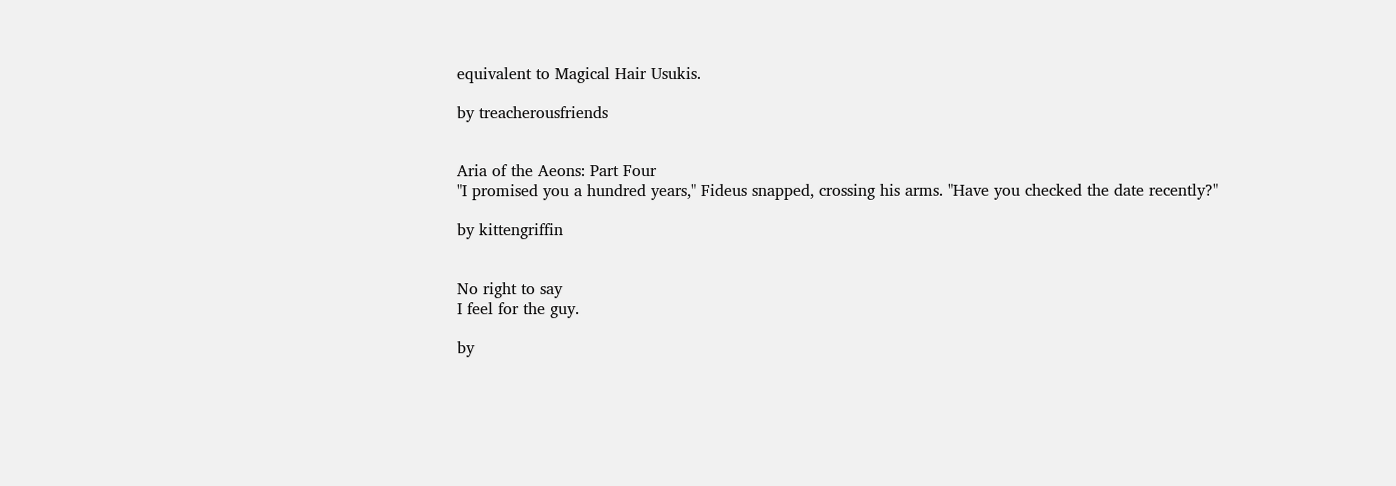equivalent to Magical Hair Usukis.

by treacherousfriends


Aria of the Aeons: Part Four
"I promised you a hundred years," Fideus snapped, crossing his arms. "Have you checked the date recently?"

by kittengriffin


No right to say
I feel for the guy.

by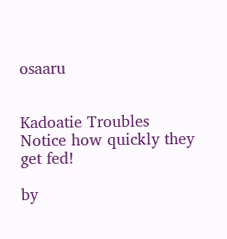osaaru


Kadoatie Troubles
Notice how quickly they get fed!

by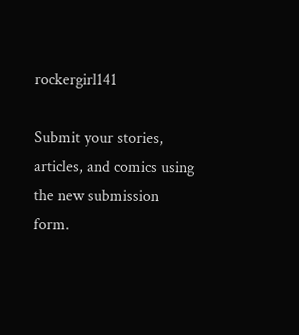rockergirl141

Submit your stories, articles, and comics using the new submission form.